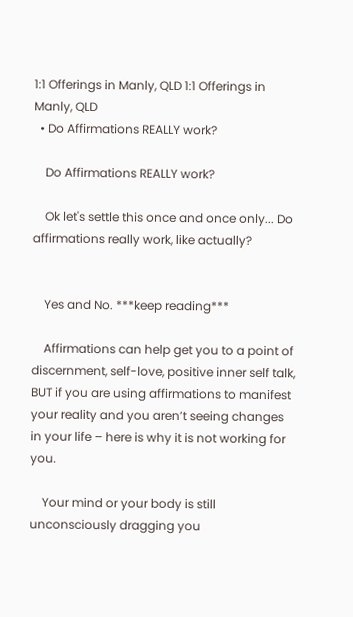1:1 Offerings in Manly, QLD 1:1 Offerings in Manly, QLD
  • Do Affirmations REALLY work?

    Do Affirmations REALLY work?

    Ok let's settle this once and once only... Do affirmations really work, like actually?


    Yes and No. ***keep reading***

    Affirmations can help get you to a point of discernment, self-love, positive inner self talk, BUT if you are using affirmations to manifest your reality and you aren’t seeing changes in your life – here is why it is not working for you.

    Your mind or your body is still unconsciously dragging you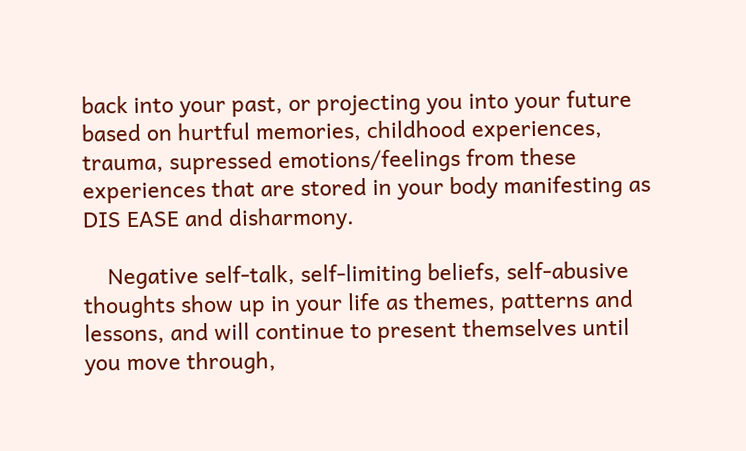back into your past, or projecting you into your future based on hurtful memories, childhood experiences, trauma, supressed emotions/feelings from these experiences that are stored in your body manifesting as DIS EASE and disharmony.

    Negative self-talk, self-limiting beliefs, self-abusive thoughts show up in your life as themes, patterns and lessons, and will continue to present themselves until you move through,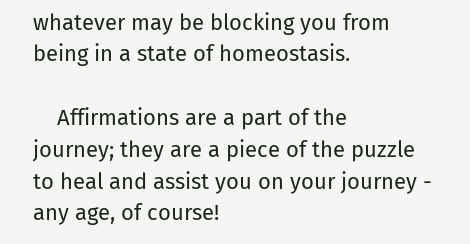whatever may be blocking you from being in a state of homeostasis.

    Affirmations are a part of the journey; they are a piece of the puzzle to heal and assist you on your journey - any age, of course!